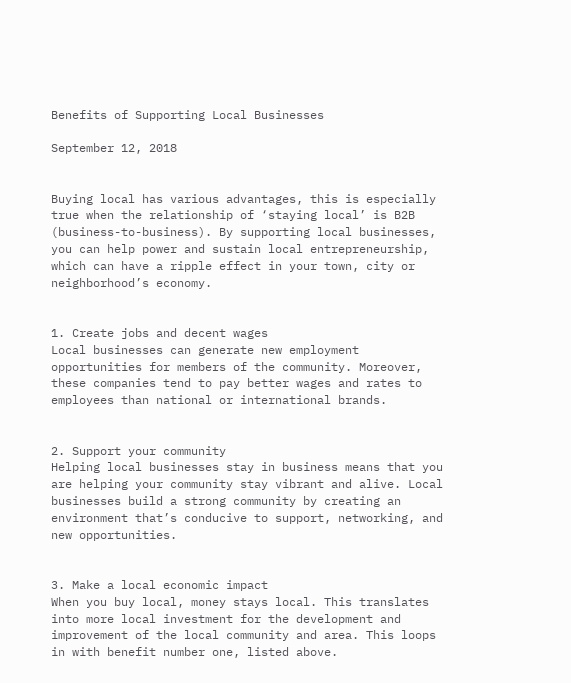Benefits of Supporting Local Businesses

September 12, 2018


Buying local has various advantages, this is especially true when the relationship of ‘staying local’ is B2B (business-to-business). By supporting local businesses, you can help power and sustain local entrepreneurship, which can have a ripple effect in your town, city or neighborhood’s economy.


1. Create jobs and decent wages
Local businesses can generate new employment opportunities for members of the community. Moreover, these companies tend to pay better wages and rates to employees than national or international brands.


2. Support your community
Helping local businesses stay in business means that you are helping your community stay vibrant and alive. Local businesses build a strong community by creating an environment that’s conducive to support, networking, and new opportunities.


3. Make a local economic impact
When you buy local, money stays local. This translates into more local investment for the development and improvement of the local community and area. This loops in with benefit number one, listed above.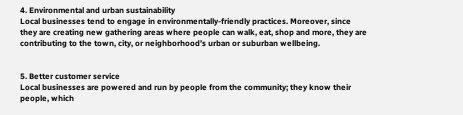4. Environmental and urban sustainability
Local businesses tend to engage in environmentally-friendly practices. Moreover, since they are creating new gathering areas where people can walk, eat, shop and more, they are contributing to the town, city, or neighborhood’s urban or suburban wellbeing.


5. Better customer service
Local businesses are powered and run by people from the community; they know their people, which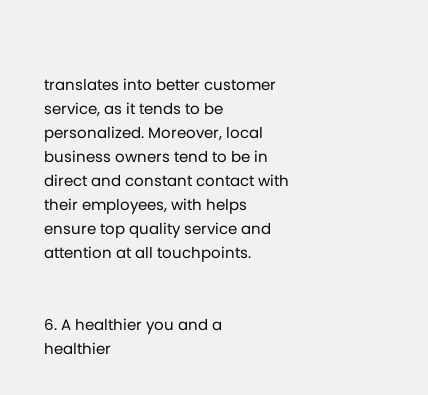translates into better customer service, as it tends to be personalized. Moreover, local business owners tend to be in direct and constant contact with their employees, with helps ensure top quality service and attention at all touchpoints.


6. A healthier you and a healthier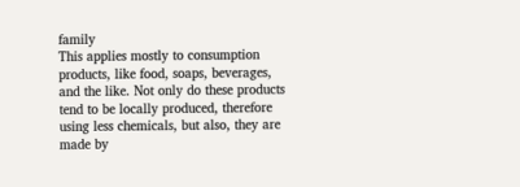family
This applies mostly to consumption products, like food, soaps, beverages, and the like. Not only do these products tend to be locally produced, therefore using less chemicals, but also, they are made by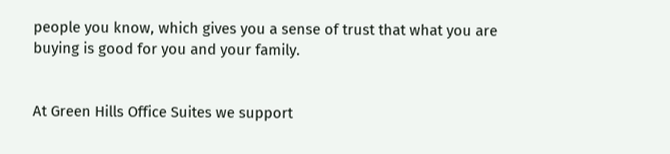people you know, which gives you a sense of trust that what you are buying is good for you and your family.


At Green Hills Office Suites we support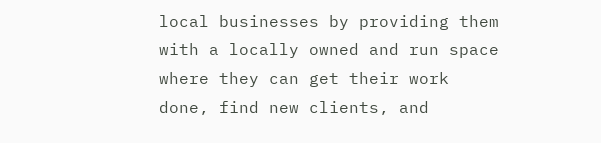local businesses by providing them with a locally owned and run space where they can get their work done, find new clients, and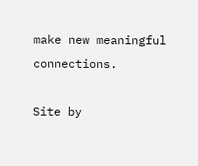make new meaningful connections.

Site by